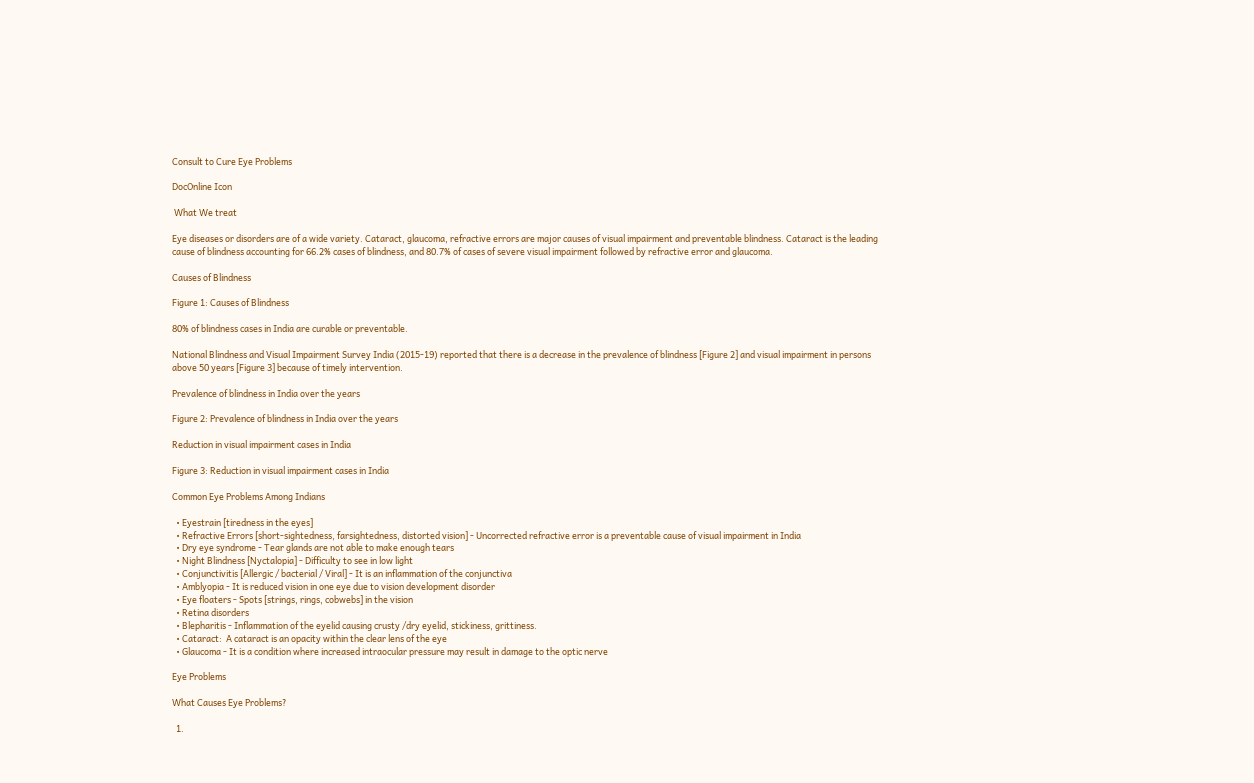Consult to Cure Eye Problems

DocOnline Icon

 What We treat

Eye diseases or disorders are of a wide variety. Cataract, glaucoma, refractive errors are major causes of visual impairment and preventable blindness. Cataract is the leading cause of blindness accounting for 66.2% cases of blindness, and 80.7% of cases of severe visual impairment followed by refractive error and glaucoma.

Causes of Blindness

Figure 1: Causes of Blindness

80% of blindness cases in India are curable or preventable.

National Blindness and Visual Impairment Survey India (2015-19) reported that there is a decrease in the prevalence of blindness [Figure 2] and visual impairment in persons above 50 years [Figure 3] because of timely intervention.

Prevalence of blindness in India over the years

Figure 2: Prevalence of blindness in India over the years

Reduction in visual impairment cases in India

Figure 3: Reduction in visual impairment cases in India

Common Eye Problems Among Indians

  • Eyestrain [tiredness in the eyes]
  • Refractive Errors [short-sightedness, farsightedness, distorted vision] - Uncorrected refractive error is a preventable cause of visual impairment in India
  • Dry eye syndrome - Tear glands are not able to make enough tears
  • Night Blindness [Nyctalopia] - Difficulty to see in low light
  • Conjunctivitis [Allergic / bacterial / Viral] - It is an inflammation of the conjunctiva
  • Amblyopia - It is reduced vision in one eye due to vision development disorder
  • Eye floaters - Spots [strings, rings, cobwebs] in the vision
  • Retina disorders
  • Blepharitis - Inflammation of the eyelid causing crusty /dry eyelid, stickiness, grittiness.
  • Cataract:  A cataract is an opacity within the clear lens of the eye
  • Glaucoma - It is a condition where increased intraocular pressure may result in damage to the optic nerve

Eye Problems

What Causes Eye Problems?

  1.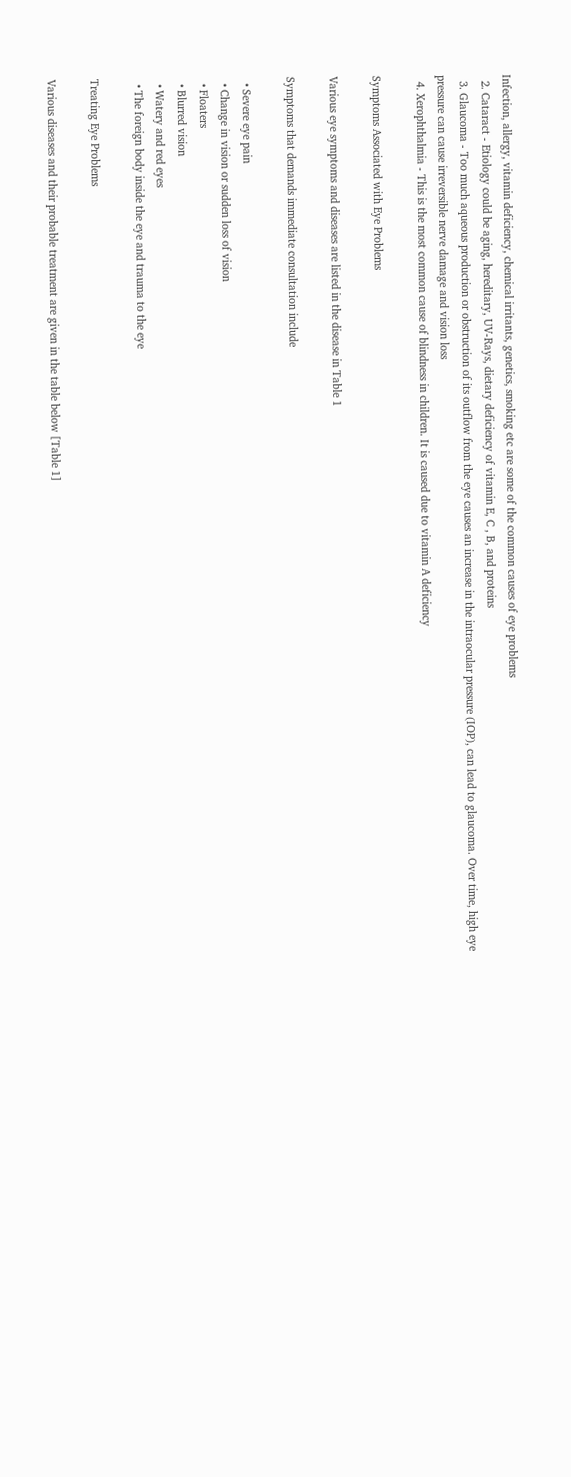Infection, allergy, vitamin deficiency, chemical irritants, genetics, smoking etc are some of the common causes of eye problems
  2. Cataract - Etiology could be aging, hereditary, UV-Rays, dietary deficiency of vitamin E, C , B, and proteins
  3. Glaucoma - Too much aqueous production or obstruction of its outflow from the eye causes an increase in the intraocular pressure (IOP), can lead to glaucoma. Over time, high eye pressure can cause irreversible nerve damage and vision loss
  4. Xerophthalmia - This is the most common cause of blindness in children. It is caused due to vitamin A deficiency

Symptoms Associated with Eye Problems

Various eye symptoms and diseases are listed in the disease in Table 1

Symptoms that demands immediate consultation include

  • Severe eye pain
  • Change in vision or sudden loss of vision
  • Floaters
  • Blurred vision
  • Watery and red eyes
  • The foreign body inside the eye and trauma to the eye

Treating Eye Problems

Various diseases and their probable treatment are given in the table below [Table 1]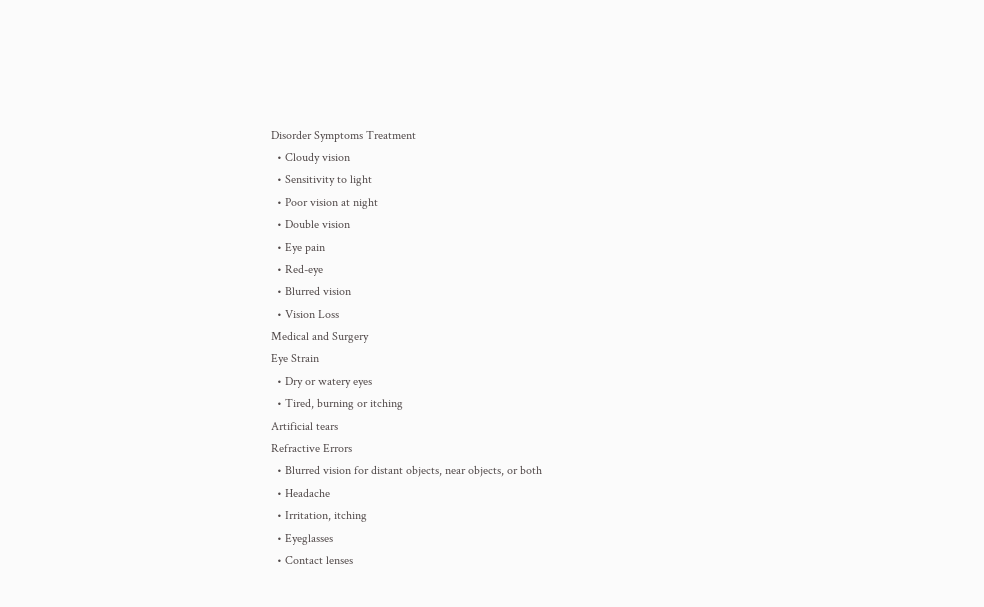Disorder Symptoms Treatment
  • Cloudy vision
  • Sensitivity to light
  • Poor vision at night
  • Double vision
  • Eye pain
  • Red-eye
  • Blurred vision
  • Vision Loss
Medical and Surgery
Eye Strain
  • Dry or watery eyes
  • Tired, burning or itching
Artificial tears
Refractive Errors
  • Blurred vision for distant objects, near objects, or both
  • Headache
  • Irritation, itching
  • Eyeglasses
  • Contact lenses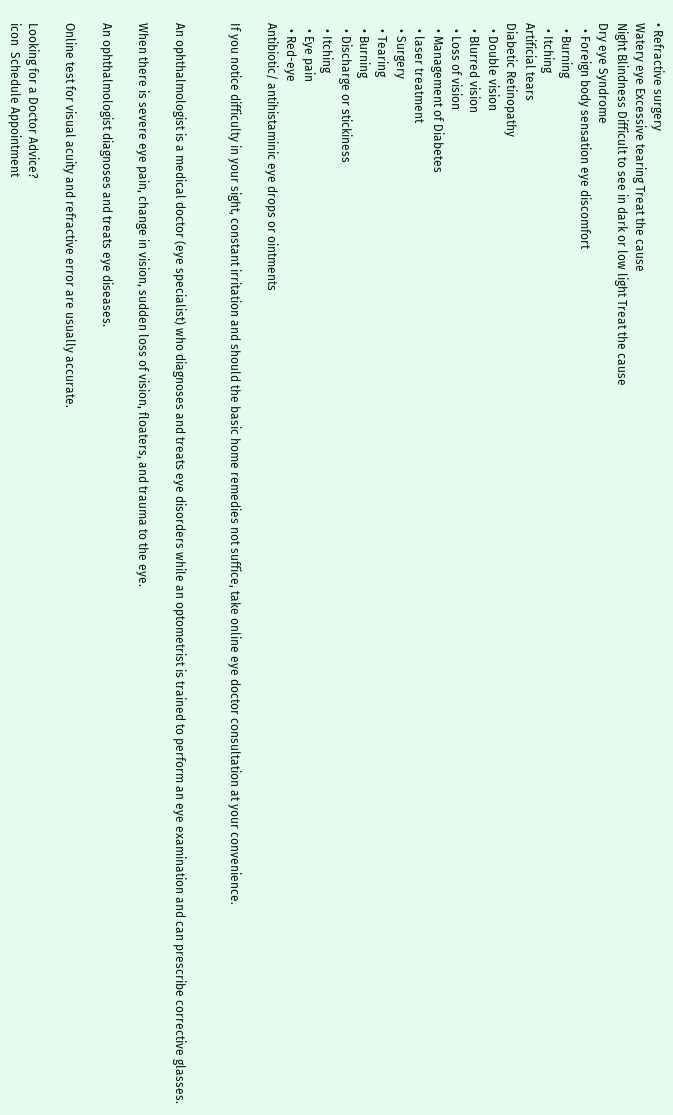• Refractive surgery
Watery eye Excessive tearing Treat the cause
Night Blindness Difficult to see in dark or low light Treat the cause
Dry eye Syndrome
  • Foreign body sensation eye discomfort
  • Burning
  • Itching
Artificial tears
Diabetic Retinopathy
  • Double vision
  • Blurred vision
  • Loss of vision
  • Management of Diabetes
  • laser treatment
  • Surgery
  • Tearing
  • Burning
  • Discharge or stickiness
  • Itching
  • Eye pain
  • Red-eye
Antibiotic/ antihistaminic eye drops or ointments

If you notice difficulty in your sight, constant irritation and should the basic home remedies not suffice, take online eye doctor consultation at your convenience.


An ophthalmologist is a medical doctor (eye specialist) who diagnoses and treats eye disorders while an optometrist is trained to perform an eye examination and can prescribe corrective glasses.

When there is severe eye pain, change in vision, sudden loss of vision, floaters, and trauma to the eye.

An ophthalmologist diagnoses and treats eye diseases.

Online test for visual acuity and refractive error are usually accurate.

Looking for a Doctor Advice?
icon  Schedule Appointment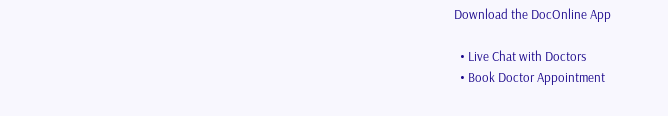Download the DocOnline App

  • Live Chat with Doctors
  • Book Doctor Appointment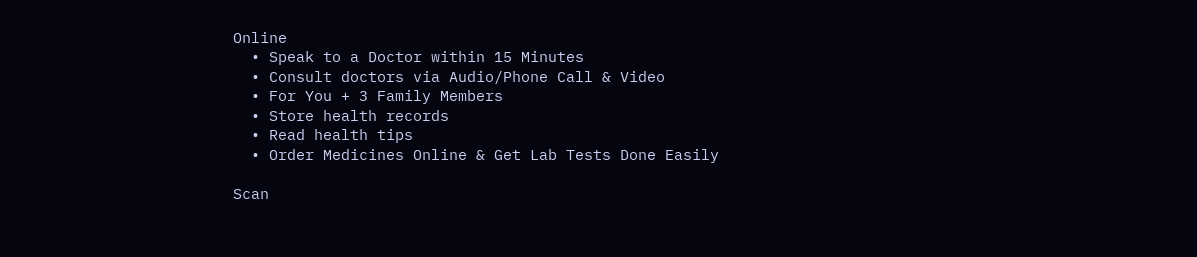Online
  • Speak to a Doctor within 15 Minutes
  • Consult doctors via Audio/Phone Call & Video
  • For You + 3 Family Members
  • Store health records
  • Read health tips
  • Order Medicines Online & Get Lab Tests Done Easily

Scan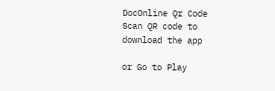DocOnline Qr Code
Scan QR code to download the app

or Go to Play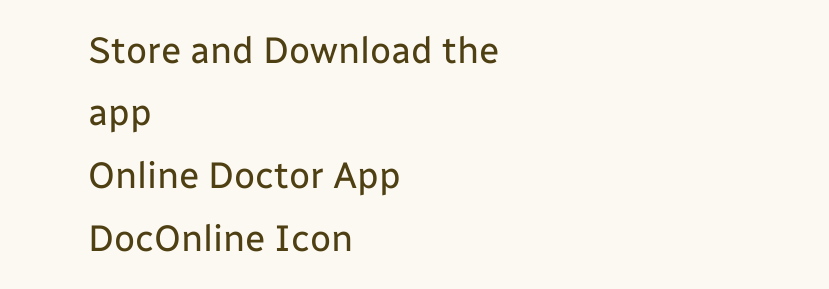Store and Download the app
Online Doctor App
DocOnline Icon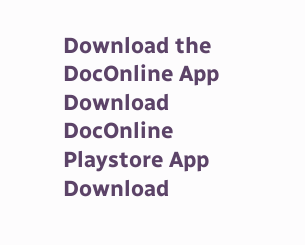Download the DocOnline App
Download DocOnline Playstore App
Download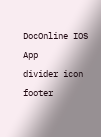DocOnline IOS App
divider icon footer